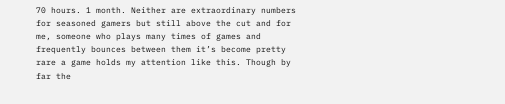70 hours. 1 month. Neither are extraordinary numbers for seasoned gamers but still above the cut and for me, someone who plays many times of games and frequently bounces between them it’s become pretty rare a game holds my attention like this. Though by far the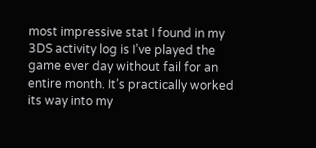most impressive stat I found in my 3DS activity log is I’ve played the game ever day without fail for an entire month. It’s practically worked its way into my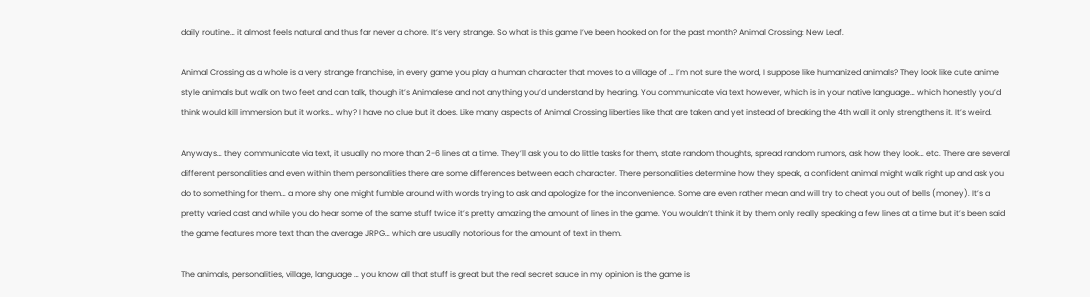daily routine… it almost feels natural and thus far never a chore. It’s very strange. So what is this game I’ve been hooked on for the past month? Animal Crossing: New Leaf.

Animal Crossing as a whole is a very strange franchise, in every game you play a human character that moves to a village of … I’m not sure the word, I suppose like humanized animals? They look like cute anime style animals but walk on two feet and can talk, though it’s Animalese and not anything you’d understand by hearing. You communicate via text however, which is in your native language… which honestly you’d think would kill immersion but it works… why? I have no clue but it does. Like many aspects of Animal Crossing liberties like that are taken and yet instead of breaking the 4th wall it only strengthens it. It’s weird.

Anyways… they communicate via text, it usually no more than 2-6 lines at a time. They’ll ask you to do little tasks for them, state random thoughts, spread random rumors, ask how they look… etc. There are several different personalities and even within them personalities there are some differences between each character. There personalities determine how they speak, a confident animal might walk right up and ask you do to something for them… a more shy one might fumble around with words trying to ask and apologize for the inconvenience. Some are even rather mean and will try to cheat you out of bells (money). It’s a pretty varied cast and while you do hear some of the same stuff twice it’s pretty amazing the amount of lines in the game. You wouldn’t think it by them only really speaking a few lines at a time but it’s been said the game features more text than the average JRPG… which are usually notorious for the amount of text in them.

The animals, personalities, village, language … you know all that stuff is great but the real secret sauce in my opinion is the game is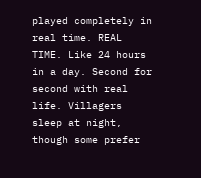played completely in real time. REAL TIME. Like 24 hours in a day. Second for second with real life. Villagers sleep at night, though some prefer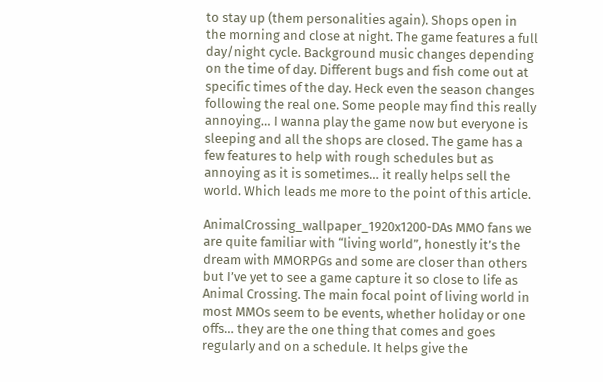to stay up (them personalities again). Shops open in the morning and close at night. The game features a full day/night cycle. Background music changes depending on the time of day. Different bugs and fish come out at specific times of the day. Heck even the season changes following the real one. Some people may find this really annoying… I wanna play the game now but everyone is sleeping and all the shops are closed. The game has a few features to help with rough schedules but as annoying as it is sometimes… it really helps sell the world. Which leads me more to the point of this article.

AnimalCrossing_wallpaper_1920x1200-DAs MMO fans we are quite familiar with “living world”, honestly it’s the dream with MMORPGs and some are closer than others but I’ve yet to see a game capture it so close to life as Animal Crossing. The main focal point of living world in most MMOs seem to be events, whether holiday or one offs… they are the one thing that comes and goes regularly and on a schedule. It helps give the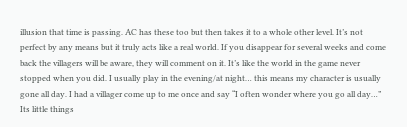illusion that time is passing. AC has these too but then takes it to a whole other level. It’s not perfect by any means but it truly acts like a real world. If you disappear for several weeks and come back the villagers will be aware, they will comment on it. It’s like the world in the game never stopped when you did. I usually play in the evening/at night… this means my character is usually gone all day. I had a villager come up to me once and say “I often wonder where you go all day…” Its little things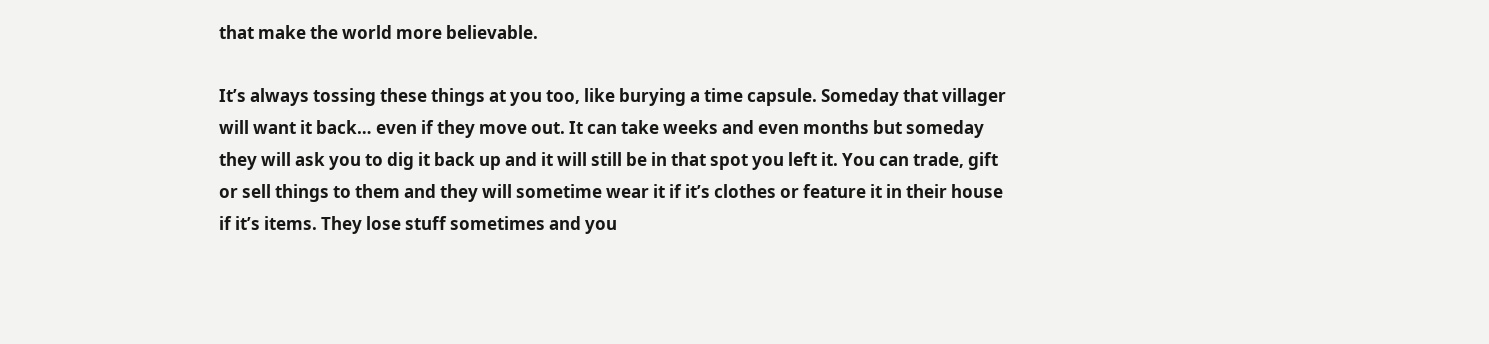that make the world more believable.

It’s always tossing these things at you too, like burying a time capsule. Someday that villager will want it back… even if they move out. It can take weeks and even months but someday they will ask you to dig it back up and it will still be in that spot you left it. You can trade, gift or sell things to them and they will sometime wear it if it’s clothes or feature it in their house if it’s items. They lose stuff sometimes and you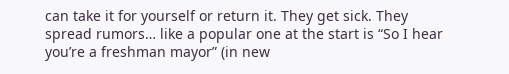can take it for yourself or return it. They get sick. They spread rumors… like a popular one at the start is “So I hear you’re a freshman mayor” (in new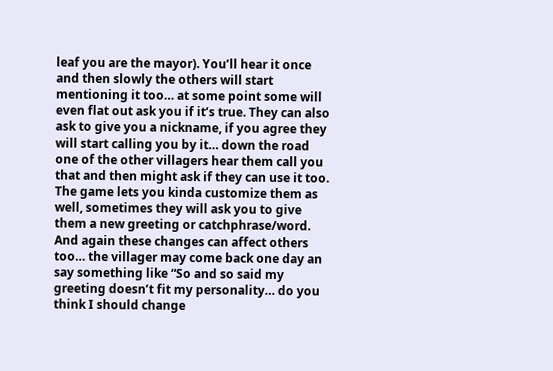leaf you are the mayor). You’ll hear it once and then slowly the others will start mentioning it too… at some point some will even flat out ask you if it’s true. They can also ask to give you a nickname, if you agree they will start calling you by it… down the road one of the other villagers hear them call you that and then might ask if they can use it too. The game lets you kinda customize them as well, sometimes they will ask you to give them a new greeting or catchphrase/word. And again these changes can affect others too… the villager may come back one day an say something like “So and so said my greeting doesn’t fit my personality… do you think I should change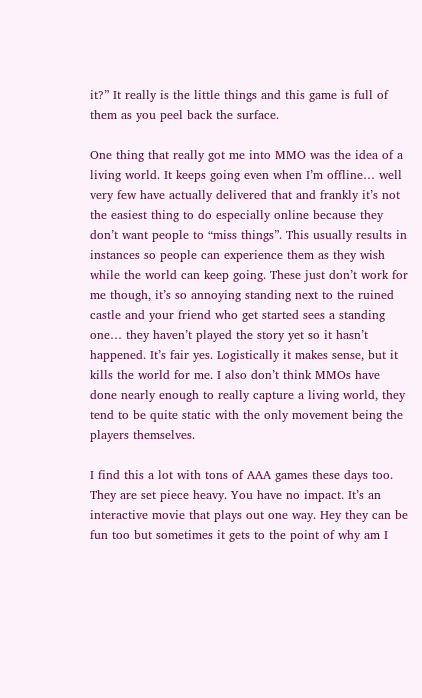it?” It really is the little things and this game is full of them as you peel back the surface.

One thing that really got me into MMO was the idea of a living world. It keeps going even when I’m offline… well very few have actually delivered that and frankly it’s not the easiest thing to do especially online because they don’t want people to “miss things”. This usually results in instances so people can experience them as they wish while the world can keep going. These just don’t work for me though, it’s so annoying standing next to the ruined castle and your friend who get started sees a standing one… they haven’t played the story yet so it hasn’t happened. It’s fair yes. Logistically it makes sense, but it kills the world for me. I also don’t think MMOs have done nearly enough to really capture a living world, they tend to be quite static with the only movement being the players themselves.

I find this a lot with tons of AAA games these days too. They are set piece heavy. You have no impact. It’s an interactive movie that plays out one way. Hey they can be fun too but sometimes it gets to the point of why am I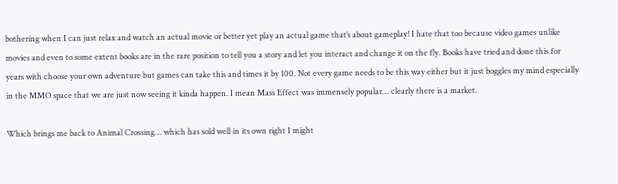bothering when I can just relax and watch an actual movie or better yet play an actual game that’s about gameplay! I hate that too because video games unlike movies and even to some extent books are in the rare position to tell you a story and let you interact and change it on the fly. Books have tried and done this for years with choose your own adventure but games can take this and times it by 100. Not every game needs to be this way either but it just boggles my mind especially in the MMO space that we are just now seeing it kinda happen. I mean Mass Effect was immensely popular… clearly there is a market.

Which brings me back to Animal Crossing… which has sold well in its own right I might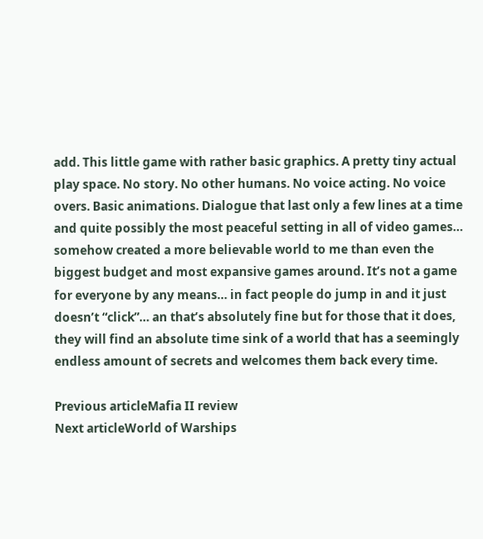add. This little game with rather basic graphics. A pretty tiny actual play space. No story. No other humans. No voice acting. No voice overs. Basic animations. Dialogue that last only a few lines at a time and quite possibly the most peaceful setting in all of video games… somehow created a more believable world to me than even the biggest budget and most expansive games around. It’s not a game for everyone by any means… in fact people do jump in and it just doesn’t “click”… an that’s absolutely fine but for those that it does, they will find an absolute time sink of a world that has a seemingly endless amount of secrets and welcomes them back every time.

Previous articleMafia II review
Next articleWorld of Warships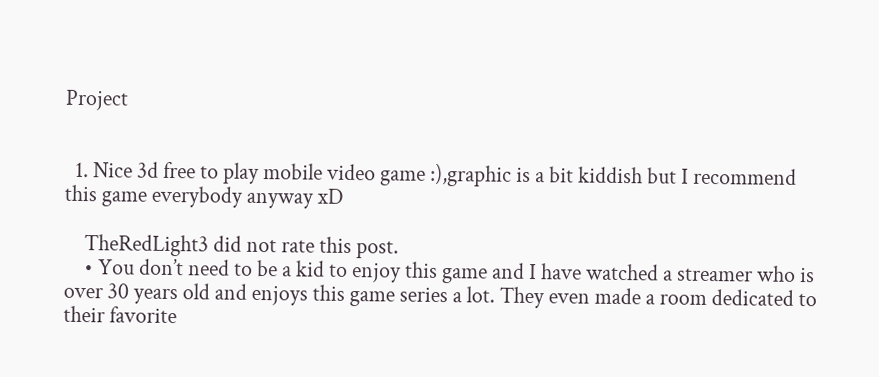Project


  1. Nice 3d free to play mobile video game :),graphic is a bit kiddish but I recommend this game everybody anyway xD

    TheRedLight3 did not rate this post.
    • You don’t need to be a kid to enjoy this game and I have watched a streamer who is over 30 years old and enjoys this game series a lot. They even made a room dedicated to their favorite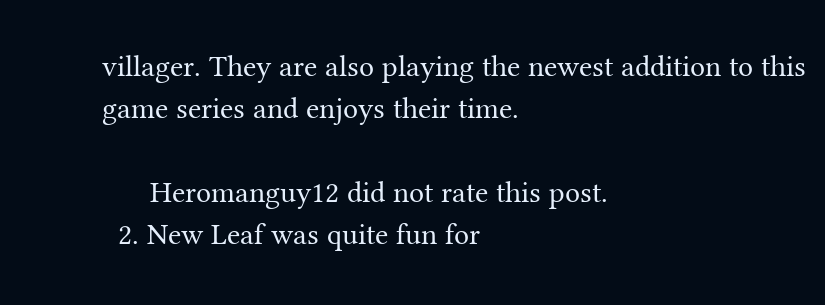villager. They are also playing the newest addition to this game series and enjoys their time.

      Heromanguy12 did not rate this post.
  2. New Leaf was quite fun for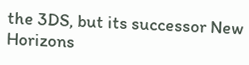the 3DS, but its successor New Horizons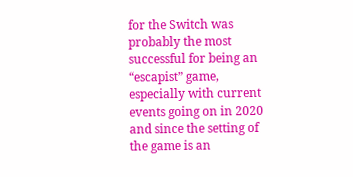for the Switch was probably the most successful for being an “escapist” game, especially with current events going on in 2020 and since the setting of the game is an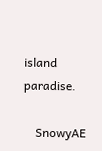island paradise.

    SnowyAE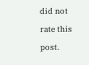did not rate this post.